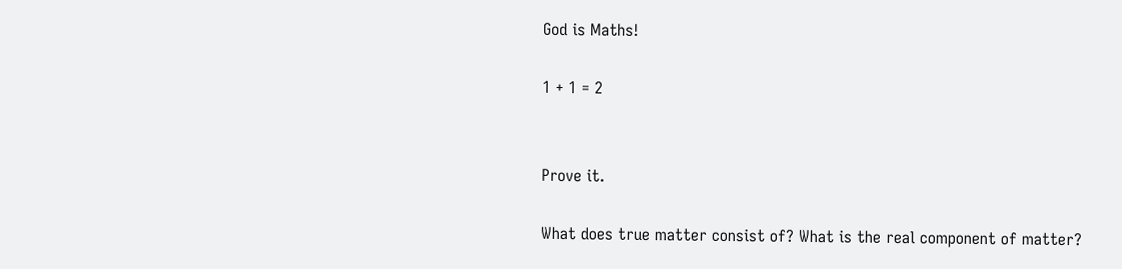God is Maths!

1 + 1 = 2


Prove it.

What does true matter consist of? What is the real component of matter?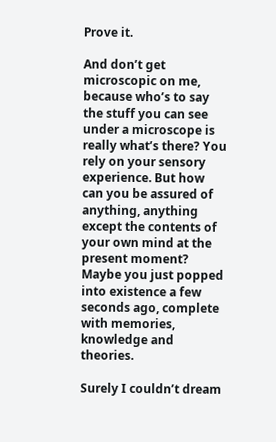Prove it.

And don’t get microscopic on me, because who’s to say the stuff you can see under a microscope is really what’s there? You rely on your sensory experience. But how can you be assured of anything, anything except the contents of your own mind at the present moment? Maybe you just popped into existence a few seconds ago, complete with memories, knowledge and theories.

Surely I couldn’t dream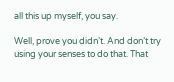all this up myself, you say.

Well, prove you didn’t. And don’t try using your senses to do that. That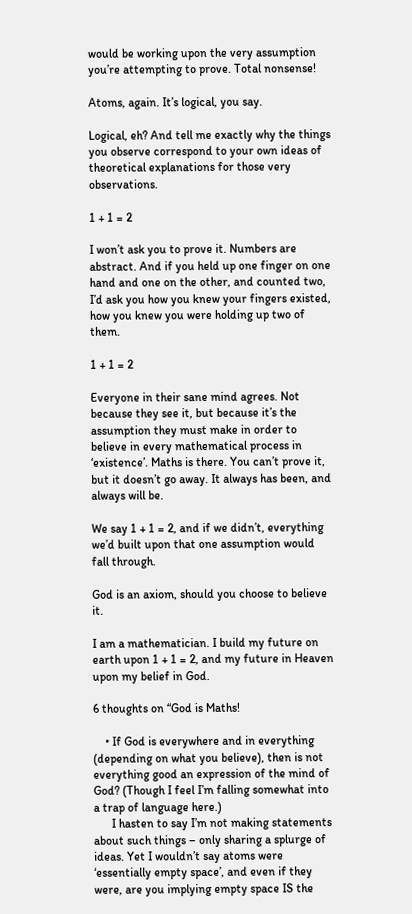would be working upon the very assumption you’re attempting to prove. Total nonsense!

Atoms, again. It’s logical, you say.

Logical, eh? And tell me exactly why the things you observe correspond to your own ideas of theoretical explanations for those very observations.

1 + 1 = 2

I won’t ask you to prove it. Numbers are abstract. And if you held up one finger on one hand and one on the other, and counted two, I’d ask you how you knew your fingers existed, how you knew you were holding up two of them.

1 + 1 = 2

Everyone in their sane mind agrees. Not because they see it, but because it’s the assumption they must make in order to believe in every mathematical process in ‘existence’. Maths is there. You can’t prove it, but it doesn’t go away. It always has been, and always will be.

We say 1 + 1 = 2, and if we didn’t, everything we’d built upon that one assumption would fall through.

God is an axiom, should you choose to believe it.

I am a mathematician. I build my future on earth upon 1 + 1 = 2, and my future in Heaven upon my belief in God.

6 thoughts on “God is Maths!

    • If God is everywhere and in everything (depending on what you believe), then is not everything good an expression of the mind of God? (Though I feel I’m falling somewhat into a trap of language here.)
      I hasten to say I’m not making statements about such things – only sharing a splurge of ideas. Yet I wouldn’t say atoms were ‘essentially empty space’, and even if they were, are you implying empty space IS the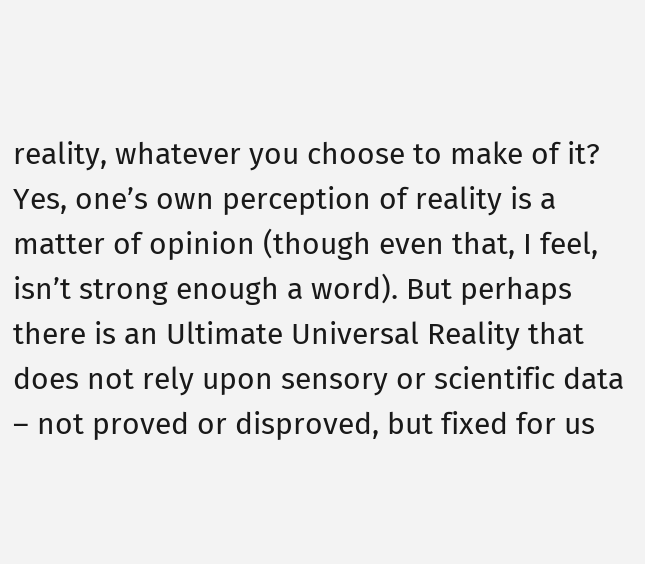reality, whatever you choose to make of it? Yes, one’s own perception of reality is a matter of opinion (though even that, I feel, isn’t strong enough a word). But perhaps there is an Ultimate Universal Reality that does not rely upon sensory or scientific data – not proved or disproved, but fixed for us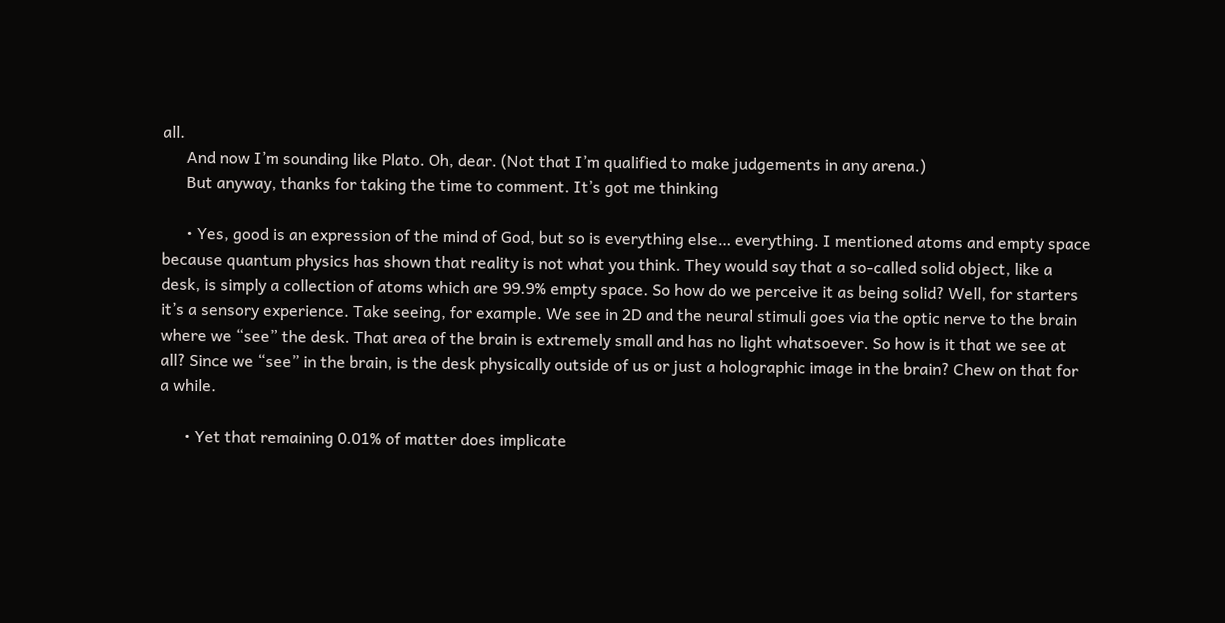all.
      And now I’m sounding like Plato. Oh, dear. (Not that I’m qualified to make judgements in any arena.)
      But anyway, thanks for taking the time to comment. It’s got me thinking

      • Yes, good is an expression of the mind of God, but so is everything else… everything. I mentioned atoms and empty space because quantum physics has shown that reality is not what you think. They would say that a so-called solid object, like a desk, is simply a collection of atoms which are 99.9% empty space. So how do we perceive it as being solid? Well, for starters it’s a sensory experience. Take seeing, for example. We see in 2D and the neural stimuli goes via the optic nerve to the brain where we “see” the desk. That area of the brain is extremely small and has no light whatsoever. So how is it that we see at all? Since we “see” in the brain, is the desk physically outside of us or just a holographic image in the brain? Chew on that for a while.

      • Yet that remaining 0.01% of matter does implicate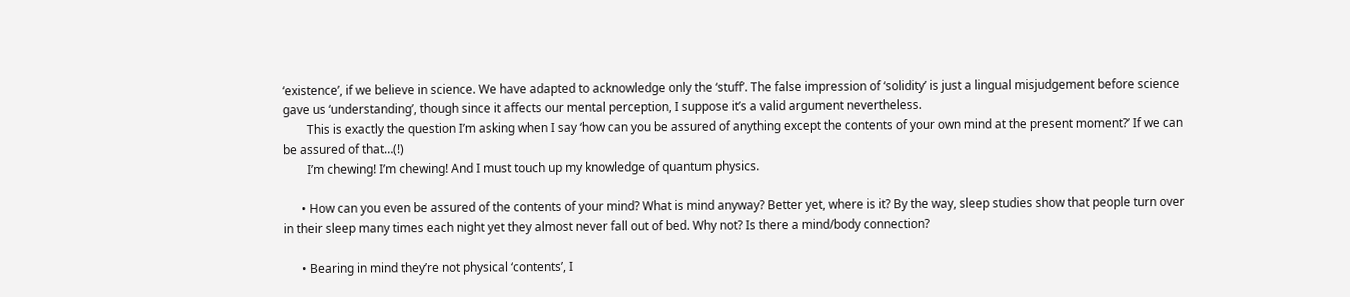‘existence’, if we believe in science. We have adapted to acknowledge only the ‘stuff’. The false impression of ‘solidity’ is just a lingual misjudgement before science gave us ‘understanding’, though since it affects our mental perception, I suppose it’s a valid argument nevertheless.
        This is exactly the question I’m asking when I say ‘how can you be assured of anything except the contents of your own mind at the present moment?’ If we can be assured of that…(!)
        I’m chewing! I’m chewing! And I must touch up my knowledge of quantum physics.

      • How can you even be assured of the contents of your mind? What is mind anyway? Better yet, where is it? By the way, sleep studies show that people turn over in their sleep many times each night yet they almost never fall out of bed. Why not? Is there a mind/body connection?

      • Bearing in mind they’re not physical ‘contents’, I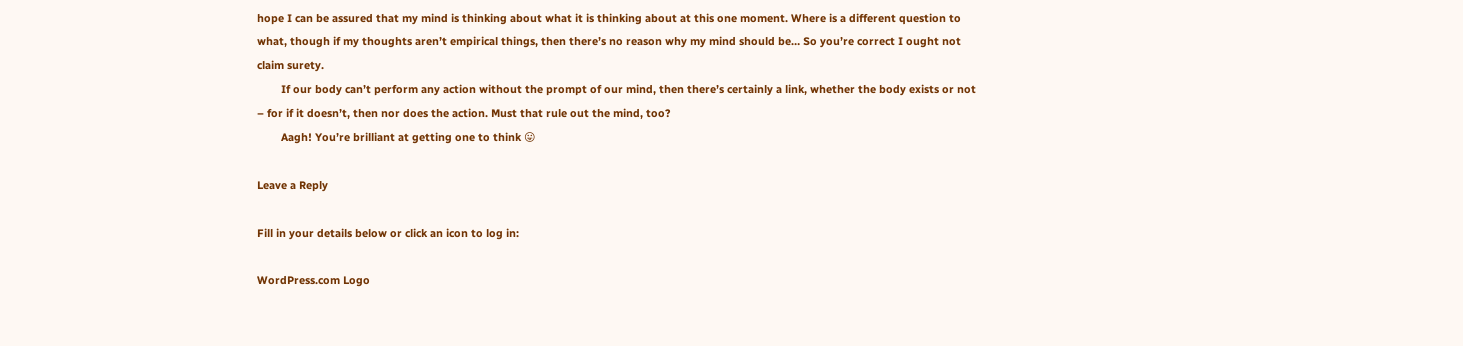hope I can be assured that my mind is thinking about what it is thinking about at this one moment. Where is a different question to what, though if my thoughts aren’t empirical things, then there’s no reason why my mind should be… So you’re correct I ought not claim surety.
        If our body can’t perform any action without the prompt of our mind, then there’s certainly a link, whether the body exists or not – for if it doesn’t, then nor does the action. Must that rule out the mind, too?
        Aagh! You’re brilliant at getting one to think 😛

Leave a Reply

Fill in your details below or click an icon to log in:

WordPress.com Logo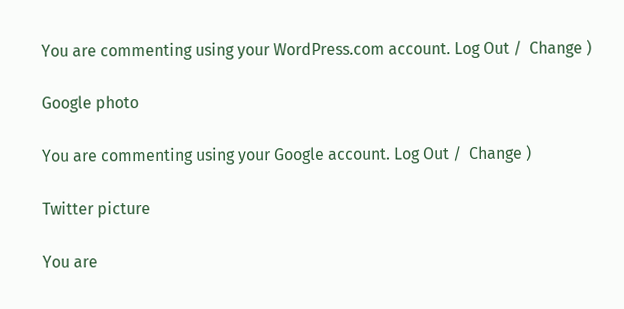You are commenting using your WordPress.com account. Log Out /  Change )

Google photo

You are commenting using your Google account. Log Out /  Change )

Twitter picture

You are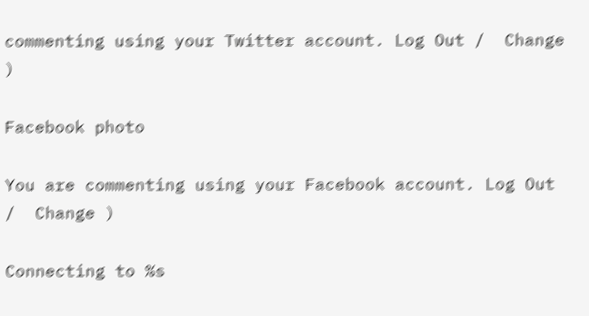commenting using your Twitter account. Log Out /  Change )

Facebook photo

You are commenting using your Facebook account. Log Out /  Change )

Connecting to %s